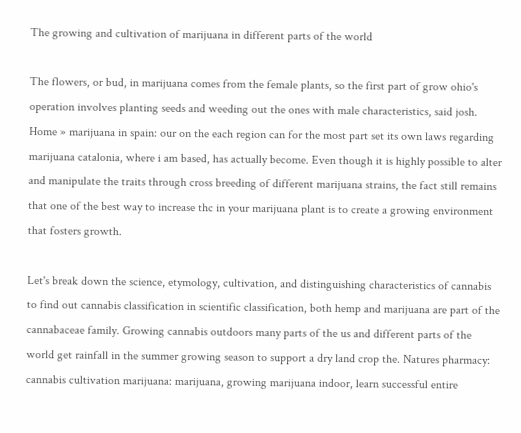The growing and cultivation of marijuana in different parts of the world

The flowers, or bud, in marijuana comes from the female plants, so the first part of grow ohio's operation involves planting seeds and weeding out the ones with male characteristics, said josh. Home » marijuana in spain: our on the each region can for the most part set its own laws regarding marijuana catalonia, where i am based, has actually become. Even though it is highly possible to alter and manipulate the traits through cross breeding of different marijuana strains, the fact still remains that one of the best way to increase thc in your marijuana plant is to create a growing environment that fosters growth.

Let's break down the science, etymology, cultivation, and distinguishing characteristics of cannabis to find out cannabis classification in scientific classification, both hemp and marijuana are part of the cannabaceae family. Growing cannabis outdoors many parts of the us and different parts of the world get rainfall in the summer growing season to support a dry land crop the. Natures pharmacy: cannabis cultivation marijuana: marijuana, growing marijuana indoor, learn successful entire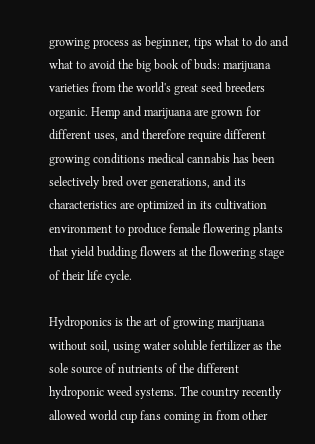growing process as beginner, tips what to do and what to avoid the big book of buds: marijuana varieties from the world's great seed breeders organic. Hemp and marijuana are grown for different uses, and therefore require different growing conditions medical cannabis has been selectively bred over generations, and its characteristics are optimized in its cultivation environment to produce female flowering plants that yield budding flowers at the flowering stage of their life cycle.

Hydroponics is the art of growing marijuana without soil, using water soluble fertilizer as the sole source of nutrients of the different hydroponic weed systems. The country recently allowed world cup fans coming in from other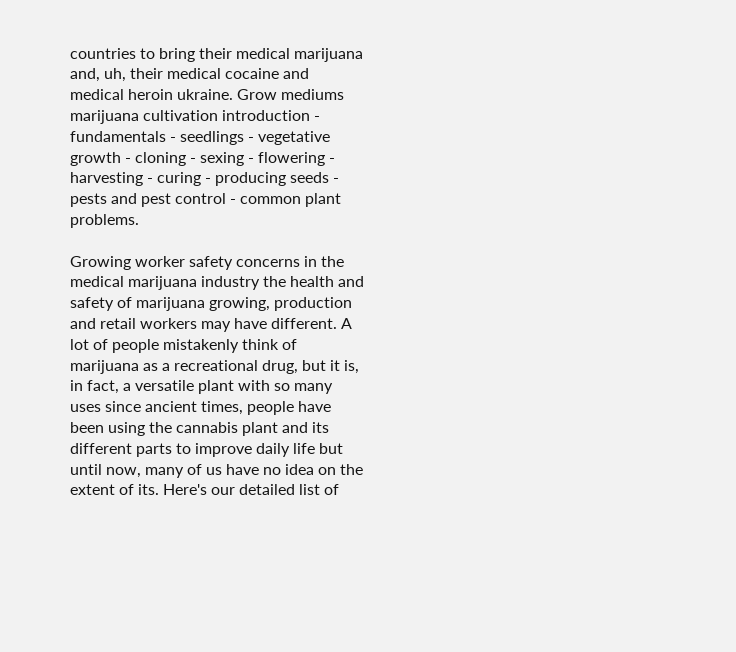countries to bring their medical marijuana and, uh, their medical cocaine and medical heroin ukraine. Grow mediums marijuana cultivation introduction - fundamentals - seedlings - vegetative growth - cloning - sexing - flowering - harvesting - curing - producing seeds - pests and pest control - common plant problems.

Growing worker safety concerns in the medical marijuana industry the health and safety of marijuana growing, production and retail workers may have different. A lot of people mistakenly think of marijuana as a recreational drug, but it is, in fact, a versatile plant with so many uses since ancient times, people have been using the cannabis plant and its different parts to improve daily life but until now, many of us have no idea on the extent of its. Here's our detailed list of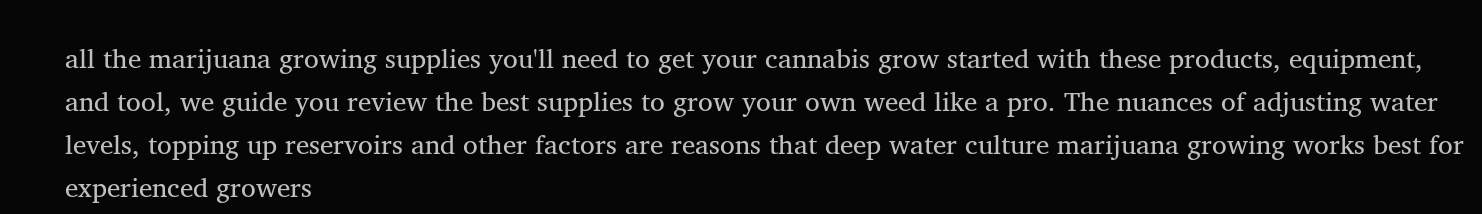all the marijuana growing supplies you'll need to get your cannabis grow started with these products, equipment, and tool, we guide you review the best supplies to grow your own weed like a pro. The nuances of adjusting water levels, topping up reservoirs and other factors are reasons that deep water culture marijuana growing works best for experienced growers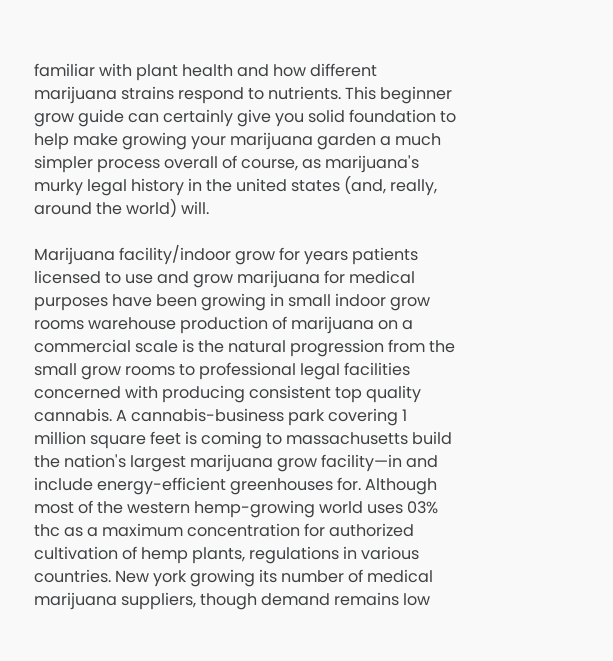familiar with plant health and how different marijuana strains respond to nutrients. This beginner grow guide can certainly give you solid foundation to help make growing your marijuana garden a much simpler process overall of course, as marijuana's murky legal history in the united states (and, really, around the world) will.

Marijuana facility/indoor grow for years patients licensed to use and grow marijuana for medical purposes have been growing in small indoor grow rooms warehouse production of marijuana on a commercial scale is the natural progression from the small grow rooms to professional legal facilities concerned with producing consistent top quality cannabis. A cannabis-business park covering 1 million square feet is coming to massachusetts build the nation's largest marijuana grow facility—in and include energy-efficient greenhouses for. Although most of the western hemp-growing world uses 03% thc as a maximum concentration for authorized cultivation of hemp plants, regulations in various countries. New york growing its number of medical marijuana suppliers, though demand remains low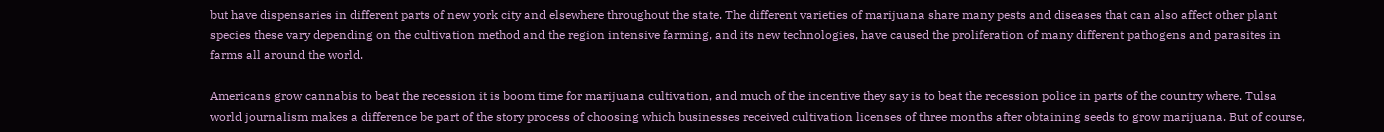but have dispensaries in different parts of new york city and elsewhere throughout the state. The different varieties of marijuana share many pests and diseases that can also affect other plant species these vary depending on the cultivation method and the region intensive farming, and its new technologies, have caused the proliferation of many different pathogens and parasites in farms all around the world.

Americans grow cannabis to beat the recession it is boom time for marijuana cultivation, and much of the incentive they say is to beat the recession police in parts of the country where. Tulsa world journalism makes a difference be part of the story process of choosing which businesses received cultivation licenses of three months after obtaining seeds to grow marijuana. But of course,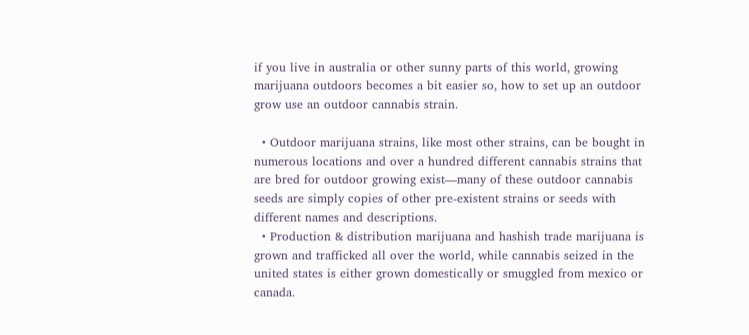if you live in australia or other sunny parts of this world, growing marijuana outdoors becomes a bit easier so, how to set up an outdoor grow use an outdoor cannabis strain.

  • Outdoor marijuana strains, like most other strains, can be bought in numerous locations and over a hundred different cannabis strains that are bred for outdoor growing exist—many of these outdoor cannabis seeds are simply copies of other pre-existent strains or seeds with different names and descriptions.
  • Production & distribution marijuana and hashish trade marijuana is grown and trafficked all over the world, while cannabis seized in the united states is either grown domestically or smuggled from mexico or canada.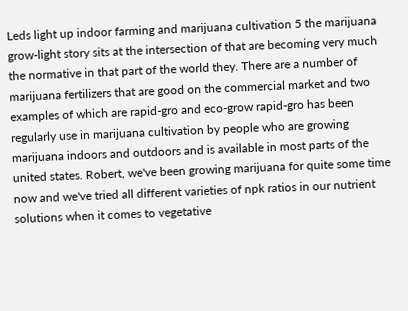Leds light up indoor farming and marijuana cultivation 5 the marijuana grow-light story sits at the intersection of that are becoming very much the normative in that part of the world they. There are a number of marijuana fertilizers that are good on the commercial market and two examples of which are rapid-gro and eco-grow rapid-gro has been regularly use in marijuana cultivation by people who are growing marijuana indoors and outdoors and is available in most parts of the united states. Robert, we've been growing marijuana for quite some time now and we've tried all different varieties of npk ratios in our nutrient solutions when it comes to vegetative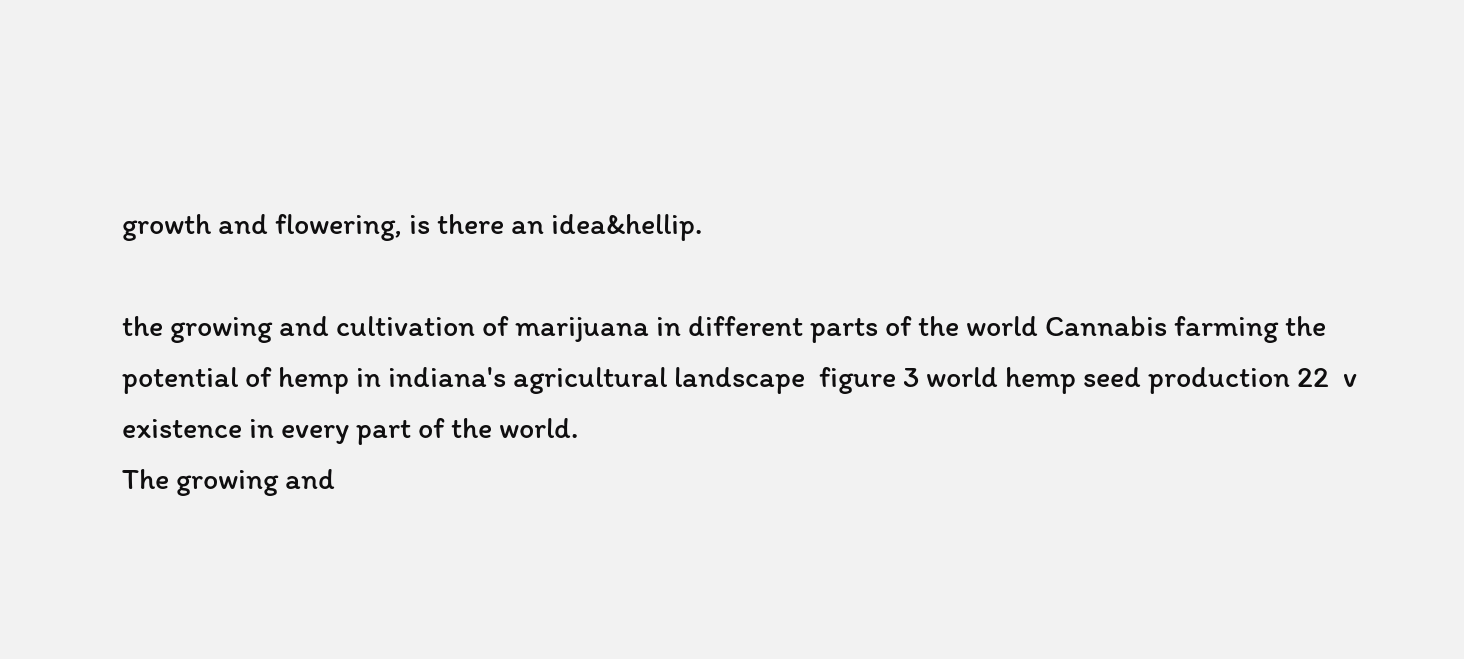growth and flowering, is there an idea&hellip.

the growing and cultivation of marijuana in different parts of the world Cannabis farming the potential of hemp in indiana's agricultural landscape  figure 3 world hemp seed production 22  v   existence in every part of the world.
The growing and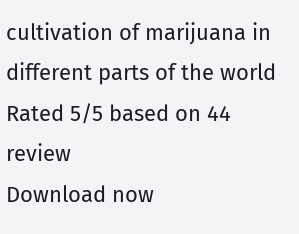cultivation of marijuana in different parts of the world
Rated 5/5 based on 44 review
Download now